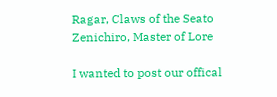Ragar, Claws of the Seato Zenichiro, Master of Lore

I wanted to post our offical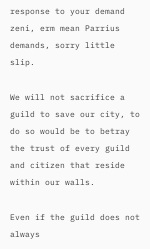response to your demand zeni, erm mean Parrius demands, sorry little slip.

We will not sacrifice a guild to save our city, to do so would be to betray the trust of every guild and citizen that reside within our walls.

Even if the guild does not always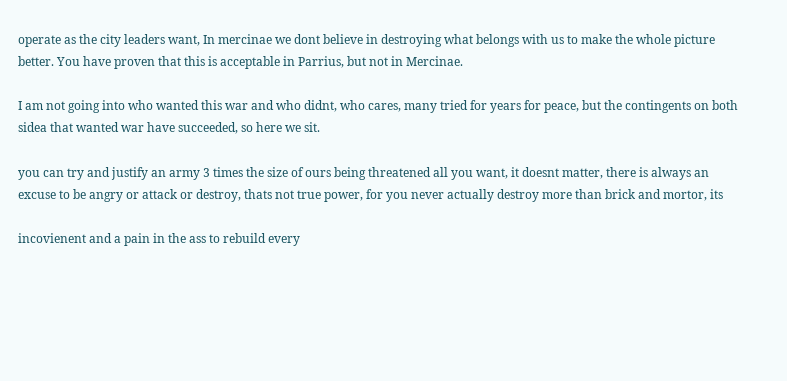operate as the city leaders want, In mercinae we dont believe in destroying what belongs with us to make the whole picture better. You have proven that this is acceptable in Parrius, but not in Mercinae.

I am not going into who wanted this war and who didnt, who cares, many tried for years for peace, but the contingents on both sidea that wanted war have succeeded, so here we sit.

you can try and justify an army 3 times the size of ours being threatened all you want, it doesnt matter, there is always an excuse to be angry or attack or destroy, thats not true power, for you never actually destroy more than brick and mortor, its

incovienent and a pain in the ass to rebuild every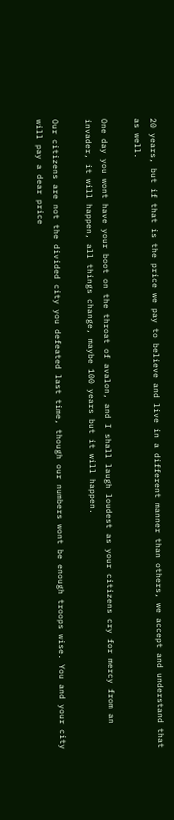20 years, but if that is the price we pay to believe and live in a different manner than others, we accept and understand that as well.

One day you wont have your boot on the throat of avalon, and I shall laugh loudest as your citizens cry for mercy from an invader, it will happen, all things change, maybe 100 years but it will happen.

Our citizens are not the divided city you defeated last time, though our numbers wont be enough troops wise. You and your city will pay a dear price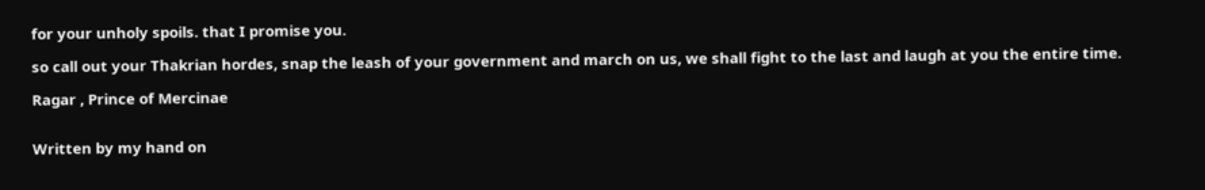for your unholy spoils. that I promise you.

so call out your Thakrian hordes, snap the leash of your government and march on us, we shall fight to the last and laugh at you the entire time.

Ragar , Prince of Mercinae


Written by my hand on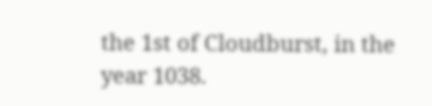the 1st of Cloudburst, in the year 1038.